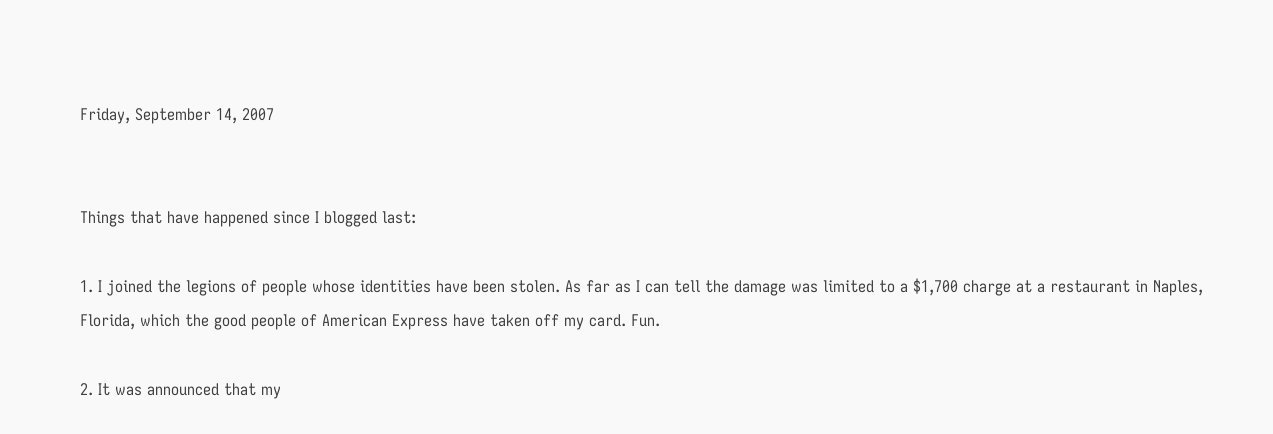Friday, September 14, 2007


Things that have happened since I blogged last:

1. I joined the legions of people whose identities have been stolen. As far as I can tell the damage was limited to a $1,700 charge at a restaurant in Naples, Florida, which the good people of American Express have taken off my card. Fun.

2. It was announced that my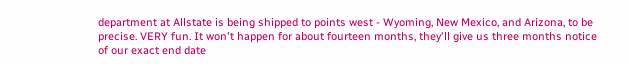department at Allstate is being shipped to points west - Wyoming, New Mexico, and Arizona, to be precise. VERY fun. It won't happen for about fourteen months, they'll give us three months notice of our exact end date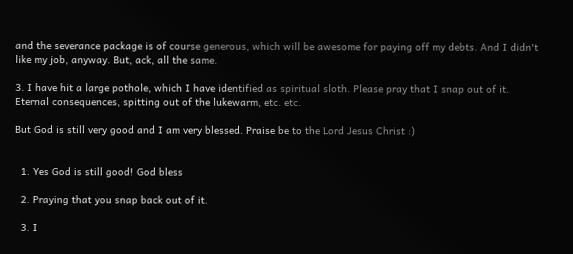and the severance package is of course generous, which will be awesome for paying off my debts. And I didn't like my job, anyway. But, ack, all the same.

3. I have hit a large pothole, which I have identified as spiritual sloth. Please pray that I snap out of it. Eternal consequences, spitting out of the lukewarm, etc. etc.

But God is still very good and I am very blessed. Praise be to the Lord Jesus Christ :)


  1. Yes God is still good! God bless

  2. Praying that you snap back out of it.

  3. I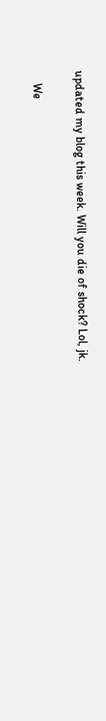updated my blog this week. Will you die of shock? Lol, jk.

    We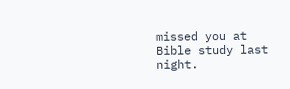missed you at Bible study last night.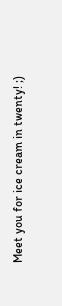Meet you for ice cream in twenty! ;)